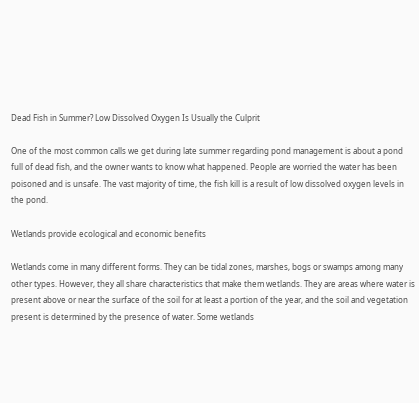Dead Fish in Summer? Low Dissolved Oxygen Is Usually the Culprit

One of the most common calls we get during late summer regarding pond management is about a pond full of dead fish, and the owner wants to know what happened. People are worried the water has been poisoned and is unsafe. The vast majority of time, the fish kill is a result of low dissolved oxygen levels in the pond.

Wetlands provide ecological and economic benefits

Wetlands come in many different forms. They can be tidal zones, marshes, bogs or swamps among many other types. However, they all share characteristics that make them wetlands. They are areas where water is present above or near the surface of the soil for at least a portion of the year, and the soil and vegetation present is determined by the presence of water. Some wetlands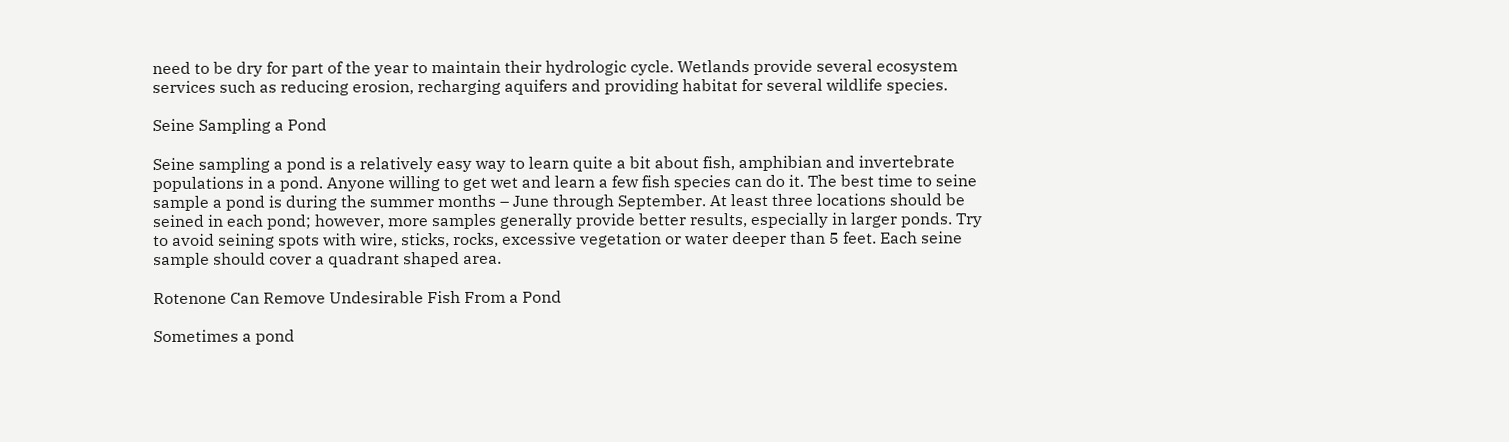need to be dry for part of the year to maintain their hydrologic cycle. Wetlands provide several ecosystem services such as reducing erosion, recharging aquifers and providing habitat for several wildlife species.

Seine Sampling a Pond

Seine sampling a pond is a relatively easy way to learn quite a bit about fish, amphibian and invertebrate populations in a pond. Anyone willing to get wet and learn a few fish species can do it. The best time to seine sample a pond is during the summer months – June through September. At least three locations should be seined in each pond; however, more samples generally provide better results, especially in larger ponds. Try to avoid seining spots with wire, sticks, rocks, excessive vegetation or water deeper than 5 feet. Each seine sample should cover a quadrant shaped area.

Rotenone Can Remove Undesirable Fish From a Pond

Sometimes a pond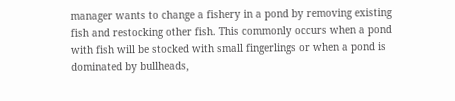manager wants to change a fishery in a pond by removing existing fish and restocking other fish. This commonly occurs when a pond with fish will be stocked with small fingerlings or when a pond is dominated by bullheads,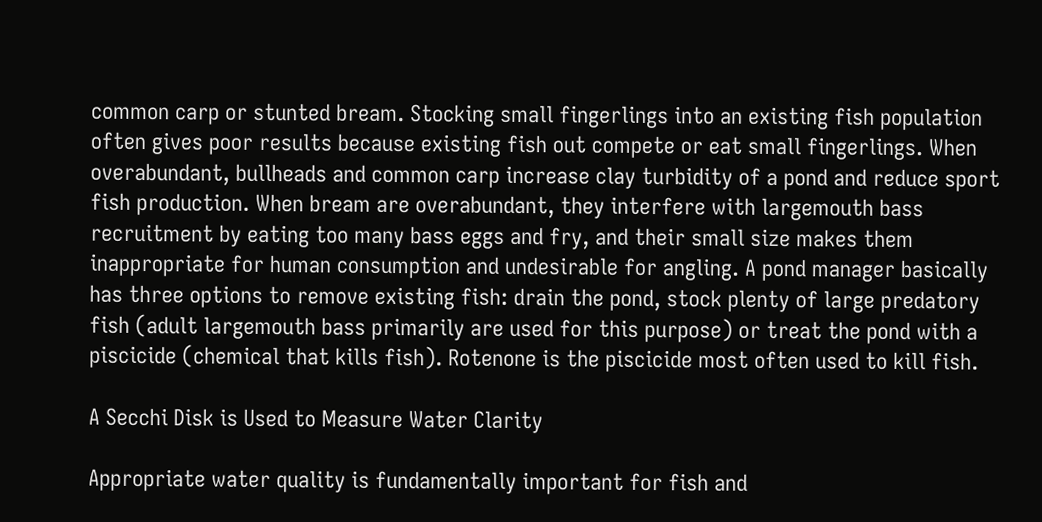common carp or stunted bream. Stocking small fingerlings into an existing fish population often gives poor results because existing fish out compete or eat small fingerlings. When overabundant, bullheads and common carp increase clay turbidity of a pond and reduce sport fish production. When bream are overabundant, they interfere with largemouth bass recruitment by eating too many bass eggs and fry, and their small size makes them inappropriate for human consumption and undesirable for angling. A pond manager basically has three options to remove existing fish: drain the pond, stock plenty of large predatory fish (adult largemouth bass primarily are used for this purpose) or treat the pond with a piscicide (chemical that kills fish). Rotenone is the piscicide most often used to kill fish.

A Secchi Disk is Used to Measure Water Clarity

Appropriate water quality is fundamentally important for fish and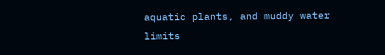aquatic plants, and muddy water limits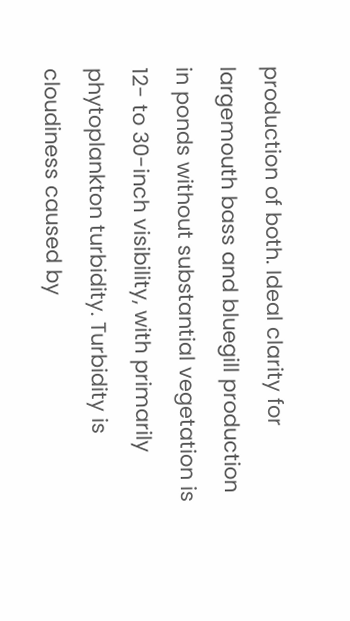production of both. Ideal clarity for largemouth bass and bluegill production in ponds without substantial vegetation is 12- to 30-inch visibility, with primarily phytoplankton turbidity. Turbidity is cloudiness caused by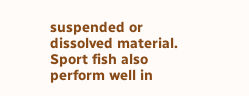suspended or dissolved material. Sport fish also perform well in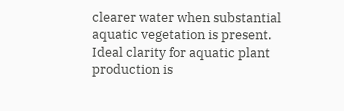clearer water when substantial aquatic vegetation is present. Ideal clarity for aquatic plant production is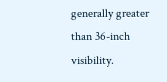generally greater than 36-inch visibility.